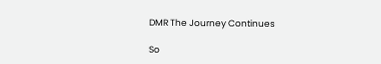DMR The Journey Continues

So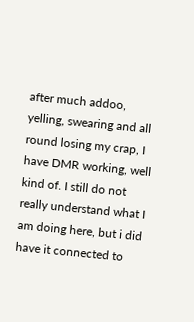after much addoo, yelling, swearing and all round losing my crap, I have DMR working, well kind of. I still do not really understand what I am doing here, but i did have it connected to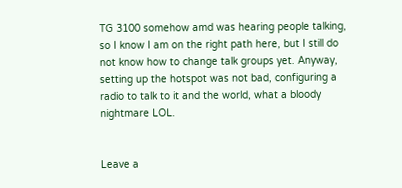TG 3100 somehow amd was hearing people talking, so I know I am on the right path here, but I still do not know how to change talk groups yet. Anyway, setting up the hotspot was not bad, configuring a radio to talk to it and the world, what a bloody nightmare LOL.


Leave a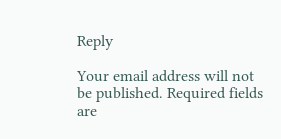Reply

Your email address will not be published. Required fields are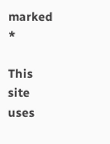marked *

This site uses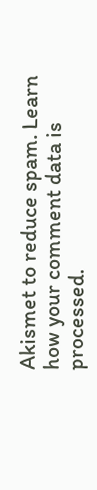Akismet to reduce spam. Learn how your comment data is processed.